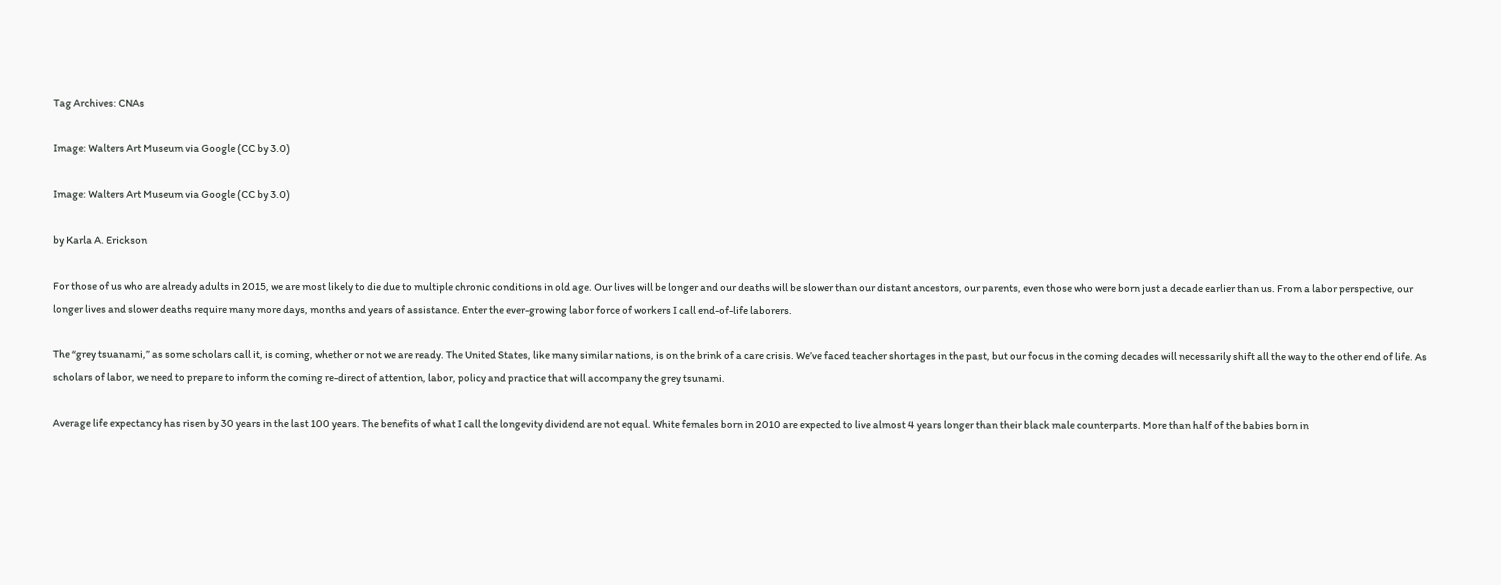Tag Archives: CNAs

Image: Walters Art Museum via Google (CC by 3.0)

Image: Walters Art Museum via Google (CC by 3.0)

by Karla A. Erickson

For those of us who are already adults in 2015, we are most likely to die due to multiple chronic conditions in old age. Our lives will be longer and our deaths will be slower than our distant ancestors, our parents, even those who were born just a decade earlier than us. From a labor perspective, our longer lives and slower deaths require many more days, months and years of assistance. Enter the ever-growing labor force of workers I call end-of-life laborers.

The “grey tsuanami,” as some scholars call it, is coming, whether or not we are ready. The United States, like many similar nations, is on the brink of a care crisis. We’ve faced teacher shortages in the past, but our focus in the coming decades will necessarily shift all the way to the other end of life. As scholars of labor, we need to prepare to inform the coming re-direct of attention, labor, policy and practice that will accompany the grey tsunami.

Average life expectancy has risen by 30 years in the last 100 years. The benefits of what I call the longevity dividend are not equal. White females born in 2010 are expected to live almost 4 years longer than their black male counterparts. More than half of the babies born in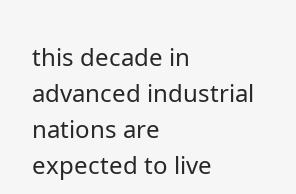this decade in advanced industrial nations are expected to live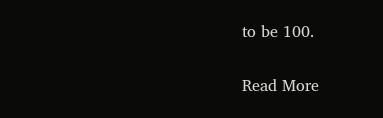to be 100.

Read More